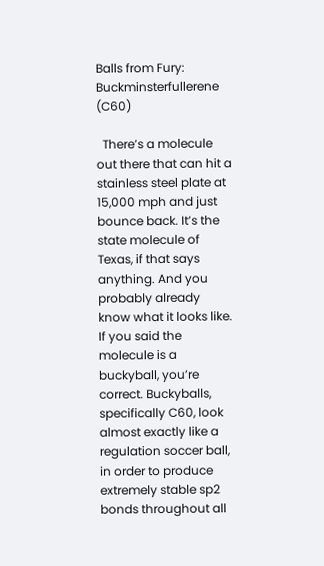Balls from Fury: Buckminsterfullerene (C60)

  There’s a molecule out there that can hit a stainless steel plate at 15,000 mph and just bounce back. It’s the state molecule of Texas, if that says anything. And you probably already know what it looks like. If you said the molecule is a buckyball, you’re correct. Buckyballs, specifically C60, look almost exactly like a regulation soccer ball, in order to produce extremely stable sp2 bonds throughout all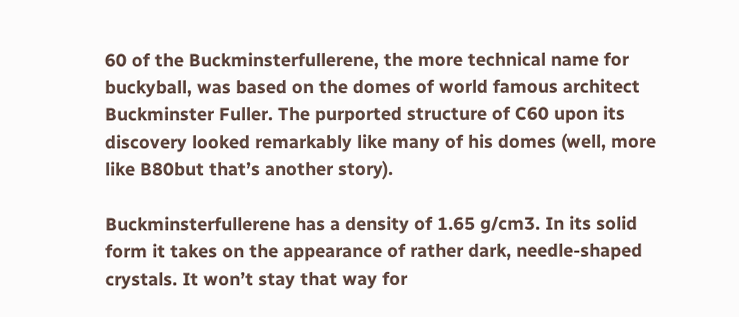60 of the Buckminsterfullerene, the more technical name for buckyball, was based on the domes of world famous architect Buckminster Fuller. The purported structure of C60 upon its discovery looked remarkably like many of his domes (well, more like B80but that’s another story).

Buckminsterfullerene has a density of 1.65 g/cm3. In its solid form it takes on the appearance of rather dark, needle-shaped crystals. It won’t stay that way for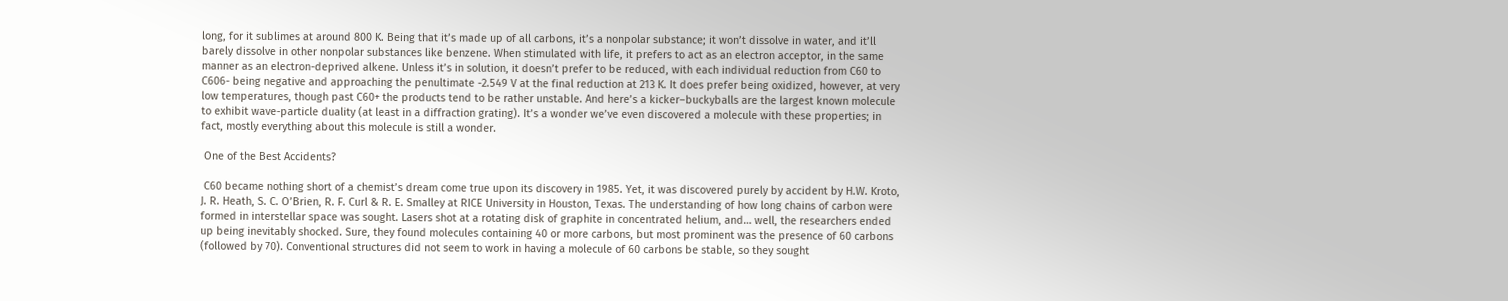long, for it sublimes at around 800 K. Being that it’s made up of all carbons, it’s a nonpolar substance; it won’t dissolve in water, and it’ll barely dissolve in other nonpolar substances like benzene. When stimulated with life, it prefers to act as an electron acceptor, in the same manner as an electron-deprived alkene. Unless it’s in solution, it doesn’t prefer to be reduced, with each individual reduction from C60 to C606- being negative and approaching the penultimate -2.549 V at the final reduction at 213 K. It does prefer being oxidized, however, at very low temperatures, though past C60+ the products tend to be rather unstable. And here’s a kicker–buckyballs are the largest known molecule to exhibit wave-particle duality (at least in a diffraction grating). It’s a wonder we’ve even discovered a molecule with these properties; in fact, mostly everything about this molecule is still a wonder.

 One of the Best Accidents?

 C60 became nothing short of a chemist’s dream come true upon its discovery in 1985. Yet, it was discovered purely by accident by H.W. Kroto, J. R. Heath, S. C. O’Brien, R. F. Curl & R. E. Smalley at RICE University in Houston, Texas. The understanding of how long chains of carbon were formed in interstellar space was sought. Lasers shot at a rotating disk of graphite in concentrated helium, and… well, the researchers ended up being inevitably shocked. Sure, they found molecules containing 40 or more carbons, but most prominent was the presence of 60 carbons (followed by 70). Conventional structures did not seem to work in having a molecule of 60 carbons be stable, so they sought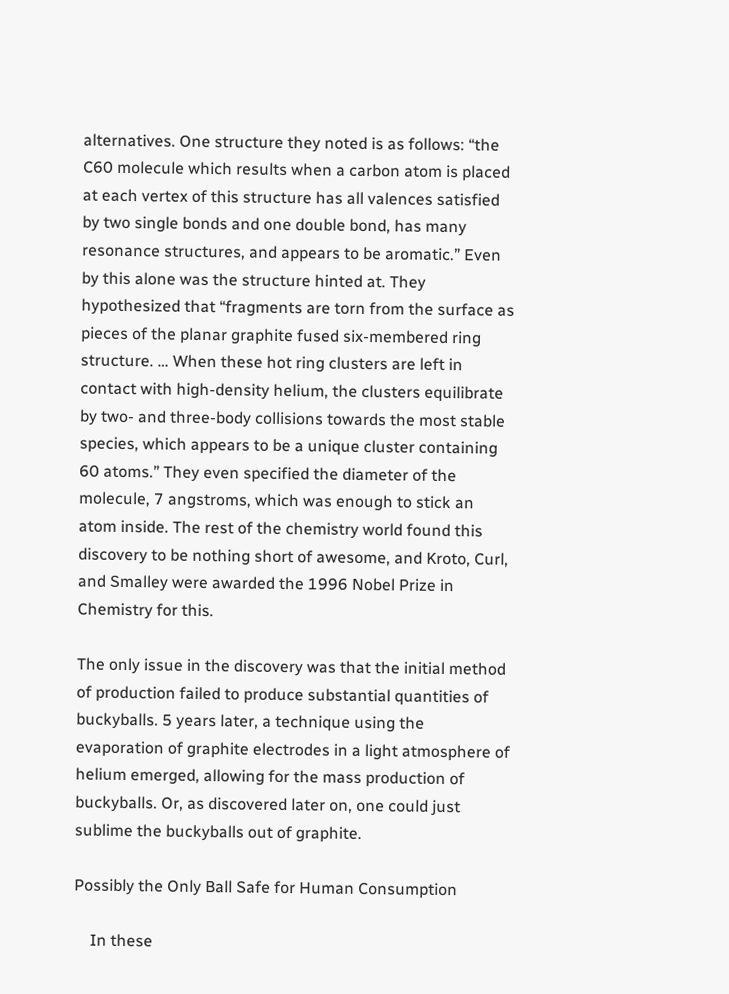alternatives. One structure they noted is as follows: “the C60 molecule which results when a carbon atom is placed at each vertex of this structure has all valences satisfied by two single bonds and one double bond, has many resonance structures, and appears to be aromatic.” Even by this alone was the structure hinted at. They hypothesized that “fragments are torn from the surface as pieces of the planar graphite fused six-membered ring structure. … When these hot ring clusters are left in contact with high-density helium, the clusters equilibrate by two- and three-body collisions towards the most stable species, which appears to be a unique cluster containing 60 atoms.” They even specified the diameter of the molecule, 7 angstroms, which was enough to stick an atom inside. The rest of the chemistry world found this discovery to be nothing short of awesome, and Kroto, Curl, and Smalley were awarded the 1996 Nobel Prize in Chemistry for this.

The only issue in the discovery was that the initial method of production failed to produce substantial quantities of buckyballs. 5 years later, a technique using the evaporation of graphite electrodes in a light atmosphere of helium emerged, allowing for the mass production of buckyballs. Or, as discovered later on, one could just sublime the buckyballs out of graphite.

Possibly the Only Ball Safe for Human Consumption

    In these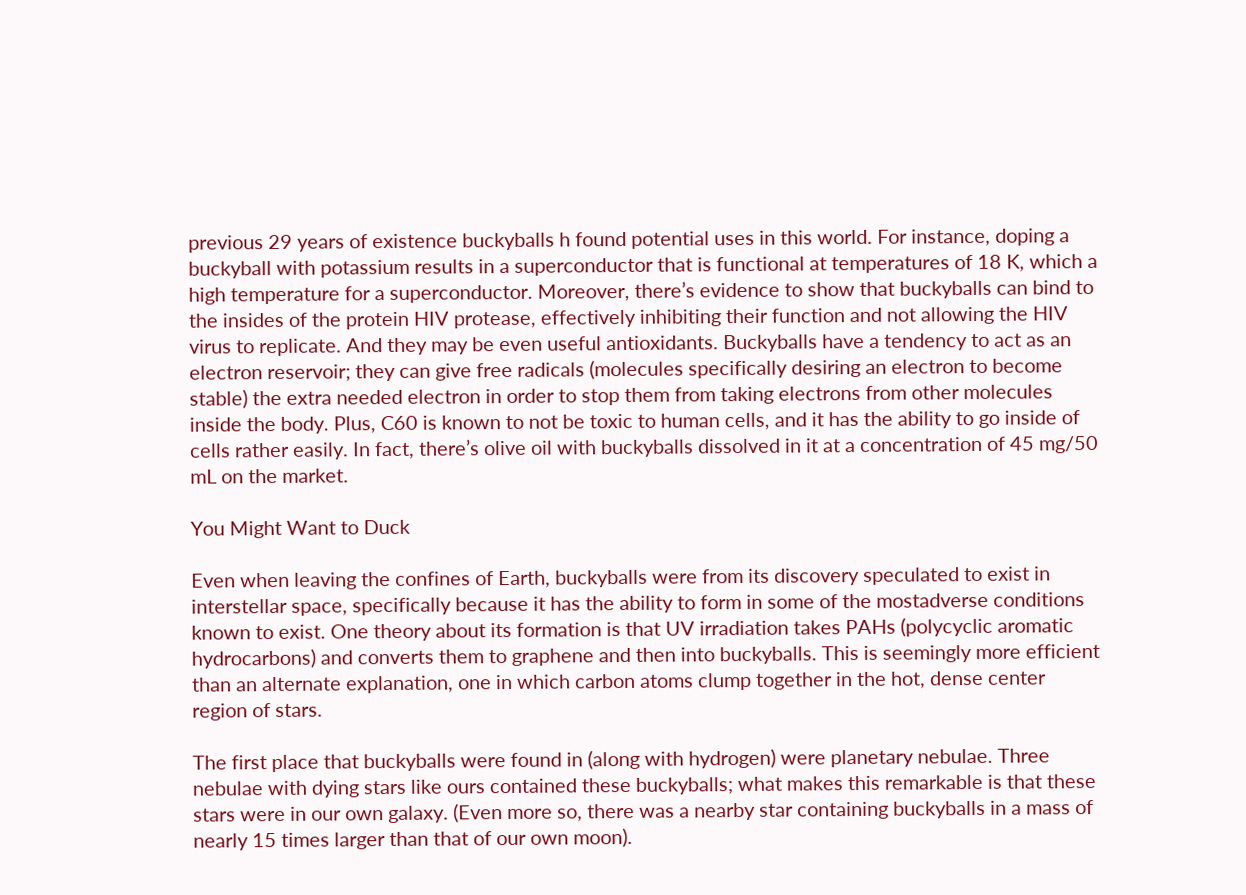previous 29 years of existence buckyballs h found potential uses in this world. For instance, doping a buckyball with potassium results in a superconductor that is functional at temperatures of 18 K, which a high temperature for a superconductor. Moreover, there’s evidence to show that buckyballs can bind to the insides of the protein HIV protease, effectively inhibiting their function and not allowing the HIV virus to replicate. And they may be even useful antioxidants. Buckyballs have a tendency to act as an electron reservoir; they can give free radicals (molecules specifically desiring an electron to become stable) the extra needed electron in order to stop them from taking electrons from other molecules inside the body. Plus, C60 is known to not be toxic to human cells, and it has the ability to go inside of cells rather easily. In fact, there’s olive oil with buckyballs dissolved in it at a concentration of 45 mg/50 mL on the market.

You Might Want to Duck

Even when leaving the confines of Earth, buckyballs were from its discovery speculated to exist in interstellar space, specifically because it has the ability to form in some of the mostadverse conditions known to exist. One theory about its formation is that UV irradiation takes PAHs (polycyclic aromatic hydrocarbons) and converts them to graphene and then into buckyballs. This is seemingly more efficient than an alternate explanation, one in which carbon atoms clump together in the hot, dense center region of stars.

The first place that buckyballs were found in (along with hydrogen) were planetary nebulae. Three nebulae with dying stars like ours contained these buckyballs; what makes this remarkable is that these stars were in our own galaxy. (Even more so, there was a nearby star containing buckyballs in a mass of nearly 15 times larger than that of our own moon).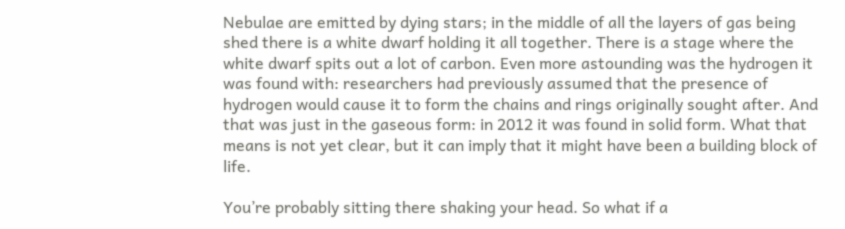Nebulae are emitted by dying stars; in the middle of all the layers of gas being shed there is a white dwarf holding it all together. There is a stage where the white dwarf spits out a lot of carbon. Even more astounding was the hydrogen it was found with: researchers had previously assumed that the presence of hydrogen would cause it to form the chains and rings originally sought after. And that was just in the gaseous form: in 2012 it was found in solid form. What that means is not yet clear, but it can imply that it might have been a building block of life.

You’re probably sitting there shaking your head. So what if a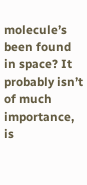molecule’s been found in space? It probably isn’t of much importance, is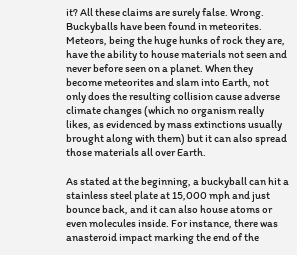it? All these claims are surely false. Wrong. Buckyballs have been found in meteorites. Meteors, being the huge hunks of rock they are, have the ability to house materials not seen and never before seen on a planet. When they become meteorites and slam into Earth, not only does the resulting collision cause adverse climate changes (which no organism really likes, as evidenced by mass extinctions usually brought along with them) but it can also spread those materials all over Earth.

As stated at the beginning, a buckyball can hit a stainless steel plate at 15,000 mph and just bounce back, and it can also house atoms or even molecules inside. For instance, there was anasteroid impact marking the end of the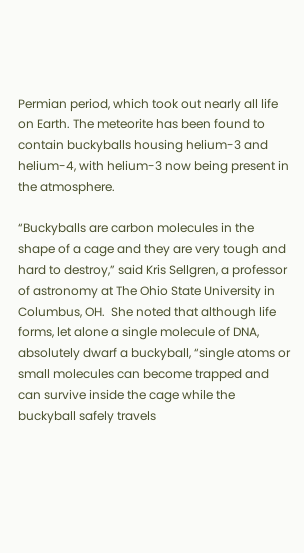Permian period, which took out nearly all life on Earth. The meteorite has been found to contain buckyballs housing helium-3 and helium-4, with helium-3 now being present in the atmosphere.

“Buckyballs are carbon molecules in the shape of a cage and they are very tough and hard to destroy,” said Kris Sellgren, a professor of astronomy at The Ohio State University in Columbus, OH.  She noted that although life forms, let alone a single molecule of DNA, absolutely dwarf a buckyball, “single atoms or small molecules can become trapped and can survive inside the cage while the buckyball safely travels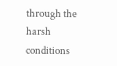through the harsh conditions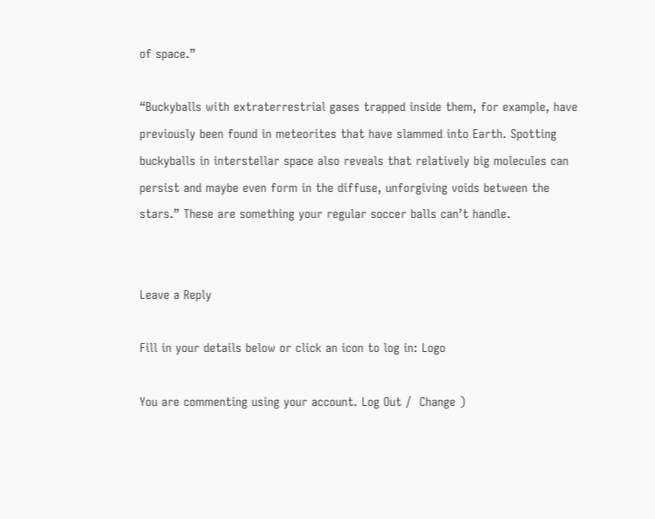of space.”

“Buckyballs with extraterrestrial gases trapped inside them, for example, have previously been found in meteorites that have slammed into Earth. Spotting buckyballs in interstellar space also reveals that relatively big molecules can persist and maybe even form in the diffuse, unforgiving voids between the stars.” These are something your regular soccer balls can’t handle.


Leave a Reply

Fill in your details below or click an icon to log in: Logo

You are commenting using your account. Log Out /  Change )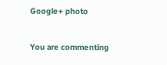Google+ photo

You are commenting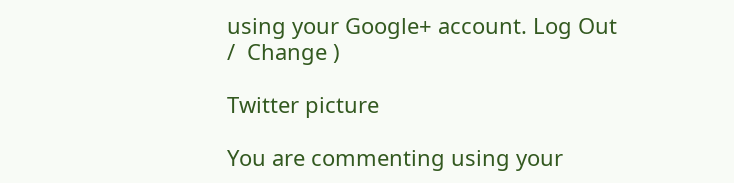using your Google+ account. Log Out /  Change )

Twitter picture

You are commenting using your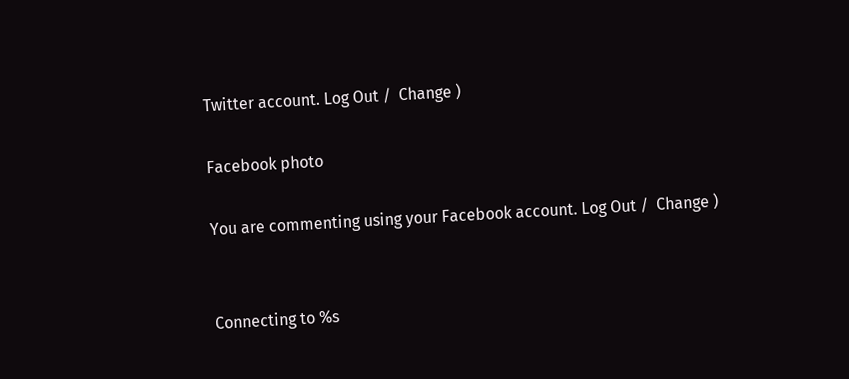Twitter account. Log Out /  Change )

Facebook photo

You are commenting using your Facebook account. Log Out /  Change )


Connecting to %s